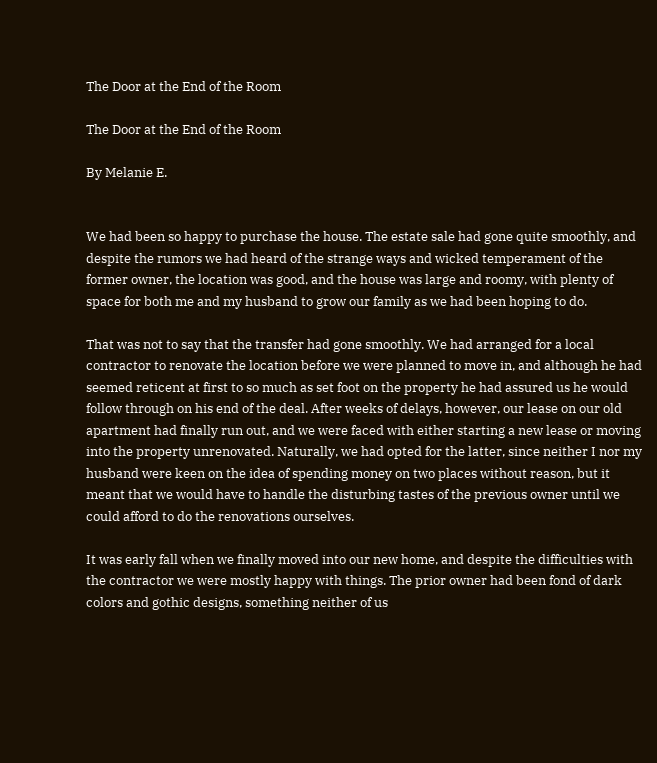The Door at the End of the Room

The Door at the End of the Room

By Melanie E.


We had been so happy to purchase the house. The estate sale had gone quite smoothly, and despite the rumors we had heard of the strange ways and wicked temperament of the former owner, the location was good, and the house was large and roomy, with plenty of space for both me and my husband to grow our family as we had been hoping to do.

That was not to say that the transfer had gone smoothly. We had arranged for a local contractor to renovate the location before we were planned to move in, and although he had seemed reticent at first to so much as set foot on the property he had assured us he would follow through on his end of the deal. After weeks of delays, however, our lease on our old apartment had finally run out, and we were faced with either starting a new lease or moving into the property unrenovated. Naturally, we had opted for the latter, since neither I nor my husband were keen on the idea of spending money on two places without reason, but it meant that we would have to handle the disturbing tastes of the previous owner until we could afford to do the renovations ourselves.

It was early fall when we finally moved into our new home, and despite the difficulties with the contractor we were mostly happy with things. The prior owner had been fond of dark colors and gothic designs, something neither of us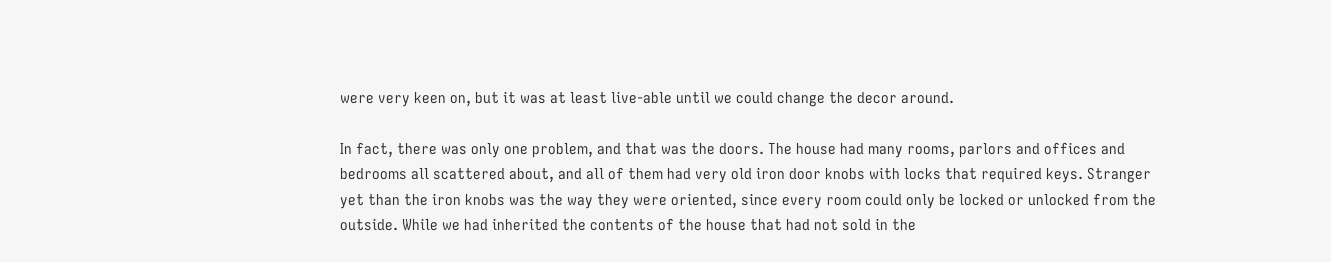were very keen on, but it was at least live-able until we could change the decor around.

In fact, there was only one problem, and that was the doors. The house had many rooms, parlors and offices and bedrooms all scattered about, and all of them had very old iron door knobs with locks that required keys. Stranger yet than the iron knobs was the way they were oriented, since every room could only be locked or unlocked from the outside. While we had inherited the contents of the house that had not sold in the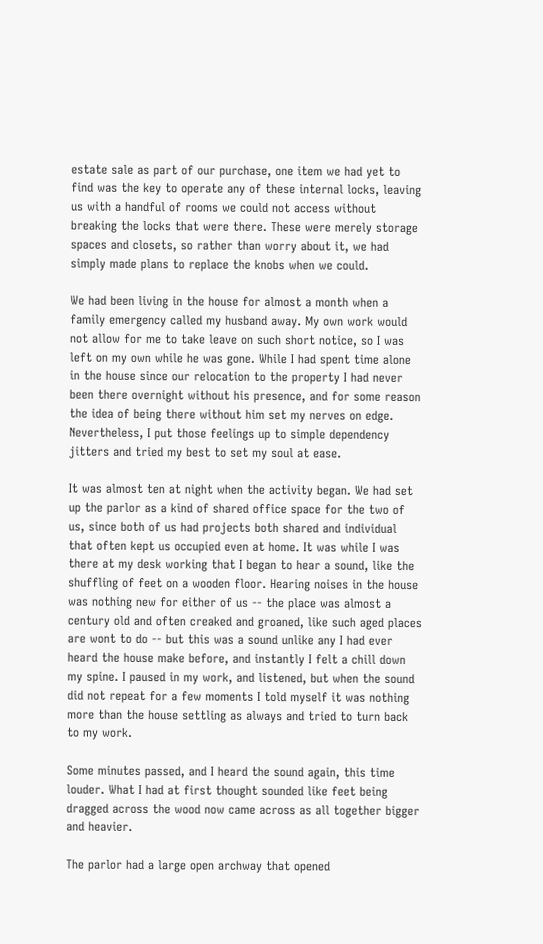estate sale as part of our purchase, one item we had yet to find was the key to operate any of these internal locks, leaving us with a handful of rooms we could not access without breaking the locks that were there. These were merely storage spaces and closets, so rather than worry about it, we had simply made plans to replace the knobs when we could.

We had been living in the house for almost a month when a family emergency called my husband away. My own work would not allow for me to take leave on such short notice, so I was left on my own while he was gone. While I had spent time alone in the house since our relocation to the property I had never been there overnight without his presence, and for some reason the idea of being there without him set my nerves on edge. Nevertheless, I put those feelings up to simple dependency jitters and tried my best to set my soul at ease.

It was almost ten at night when the activity began. We had set up the parlor as a kind of shared office space for the two of us, since both of us had projects both shared and individual that often kept us occupied even at home. It was while I was there at my desk working that I began to hear a sound, like the shuffling of feet on a wooden floor. Hearing noises in the house was nothing new for either of us -- the place was almost a century old and often creaked and groaned, like such aged places are wont to do -- but this was a sound unlike any I had ever heard the house make before, and instantly I felt a chill down my spine. I paused in my work, and listened, but when the sound did not repeat for a few moments I told myself it was nothing more than the house settling as always and tried to turn back to my work.

Some minutes passed, and I heard the sound again, this time louder. What I had at first thought sounded like feet being dragged across the wood now came across as all together bigger and heavier.

The parlor had a large open archway that opened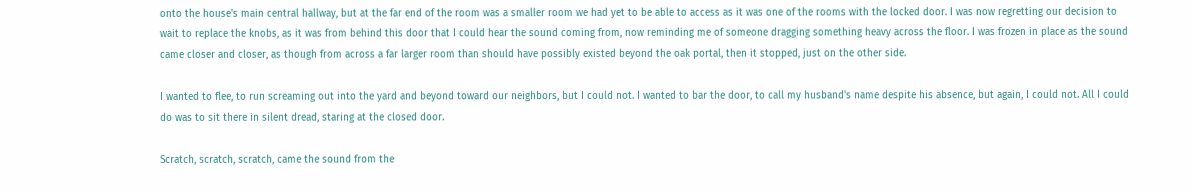onto the house's main central hallway, but at the far end of the room was a smaller room we had yet to be able to access as it was one of the rooms with the locked door. I was now regretting our decision to wait to replace the knobs, as it was from behind this door that I could hear the sound coming from, now reminding me of someone dragging something heavy across the floor. I was frozen in place as the sound came closer and closer, as though from across a far larger room than should have possibly existed beyond the oak portal, then it stopped, just on the other side.

I wanted to flee, to run screaming out into the yard and beyond toward our neighbors, but I could not. I wanted to bar the door, to call my husband's name despite his absence, but again, I could not. All I could do was to sit there in silent dread, staring at the closed door.

Scratch, scratch, scratch, came the sound from the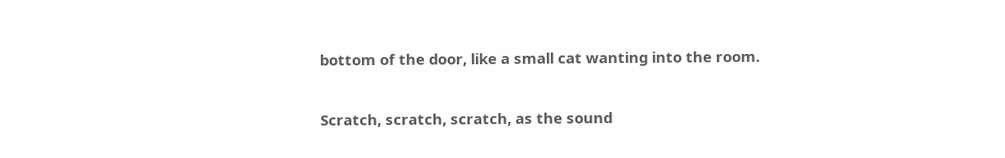bottom of the door, like a small cat wanting into the room.

Scratch, scratch, scratch, as the sound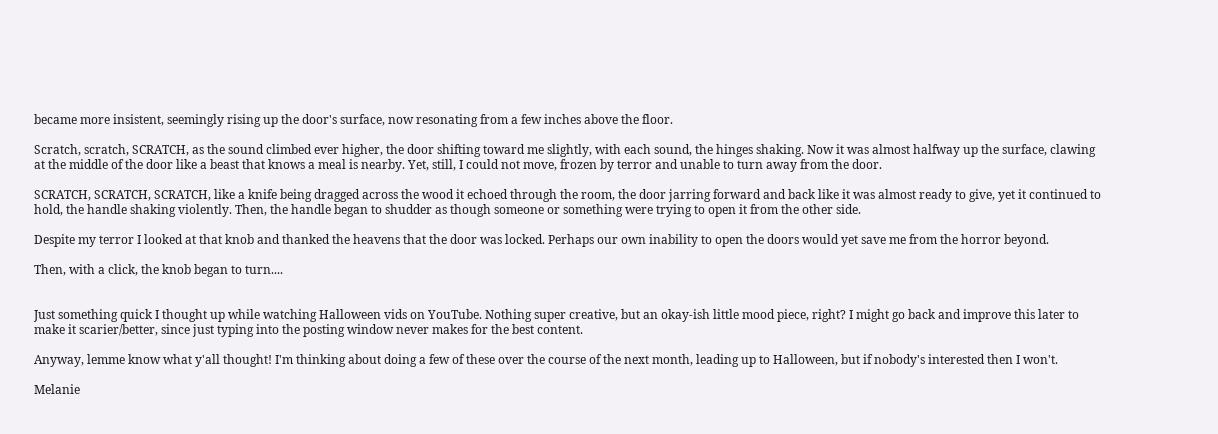became more insistent, seemingly rising up the door's surface, now resonating from a few inches above the floor.

Scratch, scratch, SCRATCH, as the sound climbed ever higher, the door shifting toward me slightly, with each sound, the hinges shaking. Now it was almost halfway up the surface, clawing at the middle of the door like a beast that knows a meal is nearby. Yet, still, I could not move, frozen by terror and unable to turn away from the door.

SCRATCH, SCRATCH, SCRATCH, like a knife being dragged across the wood it echoed through the room, the door jarring forward and back like it was almost ready to give, yet it continued to hold, the handle shaking violently. Then, the handle began to shudder as though someone or something were trying to open it from the other side.

Despite my terror I looked at that knob and thanked the heavens that the door was locked. Perhaps our own inability to open the doors would yet save me from the horror beyond.

Then, with a click, the knob began to turn....


Just something quick I thought up while watching Halloween vids on YouTube. Nothing super creative, but an okay-ish little mood piece, right? I might go back and improve this later to make it scarier/better, since just typing into the posting window never makes for the best content.

Anyway, lemme know what y'all thought! I'm thinking about doing a few of these over the course of the next month, leading up to Halloween, but if nobody's interested then I won't.

Melanie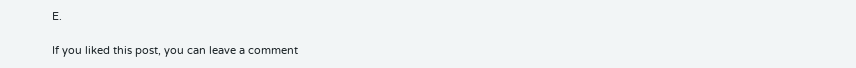E.

If you liked this post, you can leave a comment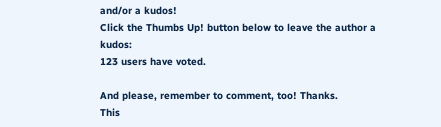and/or a kudos!
Click the Thumbs Up! button below to leave the author a kudos:
123 users have voted.

And please, remember to comment, too! Thanks.
This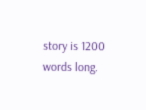story is 1200 words long.